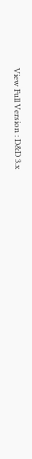View Full Version : D&D 3.x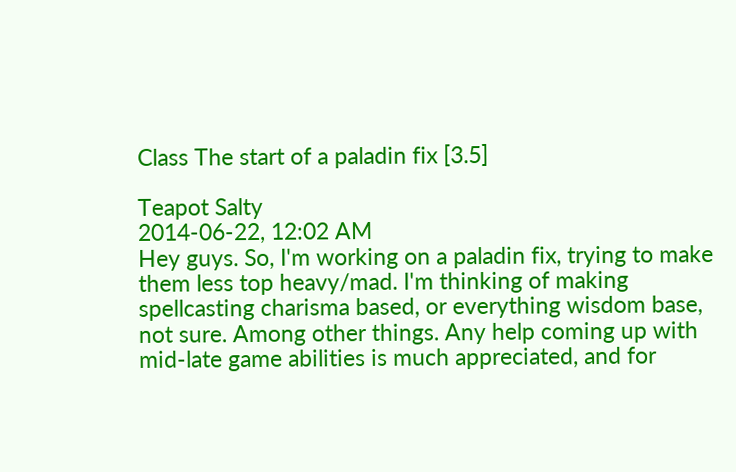Class The start of a paladin fix [3.5]

Teapot Salty
2014-06-22, 12:02 AM
Hey guys. So, I'm working on a paladin fix, trying to make them less top heavy/mad. I'm thinking of making spellcasting charisma based, or everything wisdom base, not sure. Among other things. Any help coming up with mid-late game abilities is much appreciated, and for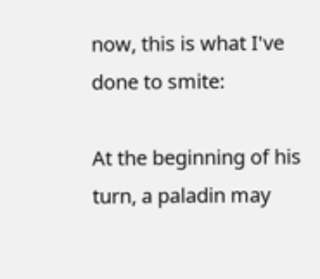now, this is what I've done to smite:

At the beginning of his turn, a paladin may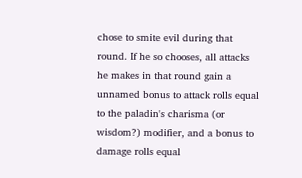chose to smite evil during that round. If he so chooses, all attacks he makes in that round gain a unnamed bonus to attack rolls equal to the paladin's charisma (or wisdom?) modifier, and a bonus to damage rolls equal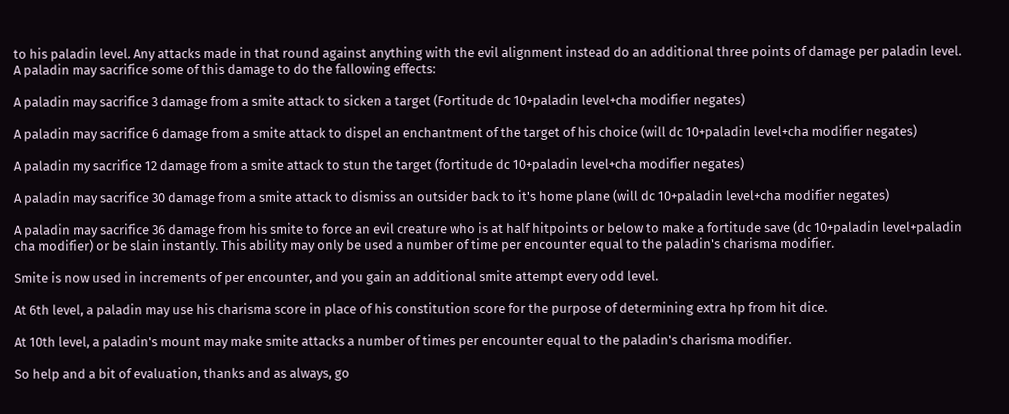to his paladin level. Any attacks made in that round against anything with the evil alignment instead do an additional three points of damage per paladin level. A paladin may sacrifice some of this damage to do the fallowing effects:

A paladin may sacrifice 3 damage from a smite attack to sicken a target (Fortitude dc 10+paladin level+cha modifier negates)

A paladin may sacrifice 6 damage from a smite attack to dispel an enchantment of the target of his choice (will dc 10+paladin level+cha modifier negates)

A paladin my sacrifice 12 damage from a smite attack to stun the target (fortitude dc 10+paladin level+cha modifier negates)

A paladin may sacrifice 30 damage from a smite attack to dismiss an outsider back to it's home plane (will dc 10+paladin level+cha modifier negates)

A paladin may sacrifice 36 damage from his smite to force an evil creature who is at half hitpoints or below to make a fortitude save (dc 10+paladin level+paladin cha modifier) or be slain instantly. This ability may only be used a number of time per encounter equal to the paladin's charisma modifier.

Smite is now used in increments of per encounter, and you gain an additional smite attempt every odd level.

At 6th level, a paladin may use his charisma score in place of his constitution score for the purpose of determining extra hp from hit dice.

At 10th level, a paladin's mount may make smite attacks a number of times per encounter equal to the paladin's charisma modifier.

So help and a bit of evaluation, thanks and as always, go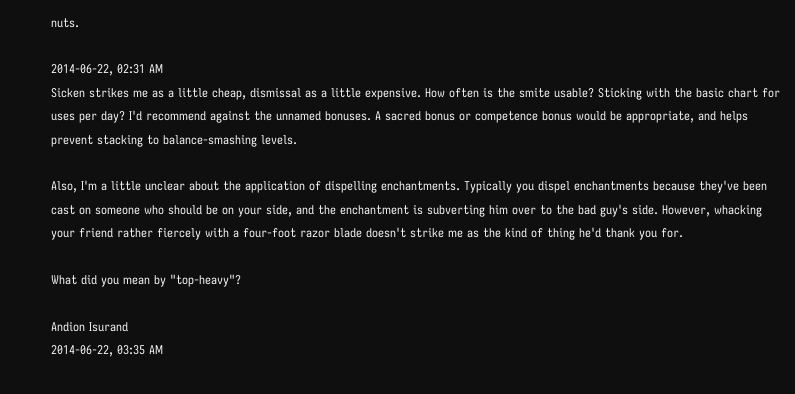nuts.

2014-06-22, 02:31 AM
Sicken strikes me as a little cheap, dismissal as a little expensive. How often is the smite usable? Sticking with the basic chart for uses per day? I'd recommend against the unnamed bonuses. A sacred bonus or competence bonus would be appropriate, and helps prevent stacking to balance-smashing levels.

Also, I'm a little unclear about the application of dispelling enchantments. Typically you dispel enchantments because they've been cast on someone who should be on your side, and the enchantment is subverting him over to the bad guy's side. However, whacking your friend rather fiercely with a four-foot razor blade doesn't strike me as the kind of thing he'd thank you for.

What did you mean by "top-heavy"?

Andion Isurand
2014-06-22, 03:35 AM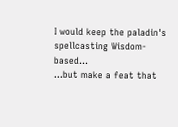I would keep the paladin's spellcasting Wisdom-based...
...but make a feat that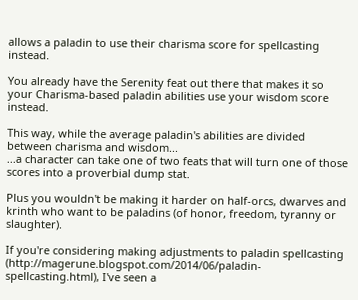allows a paladin to use their charisma score for spellcasting instead.

You already have the Serenity feat out there that makes it so your Charisma-based paladin abilities use your wisdom score instead.

This way, while the average paladin's abilities are divided between charisma and wisdom...
...a character can take one of two feats that will turn one of those scores into a proverbial dump stat.

Plus you wouldn't be making it harder on half-orcs, dwarves and krinth who want to be paladins (of honor, freedom, tyranny or slaughter).

If you're considering making adjustments to paladin spellcasting (http://magerune.blogspot.com/2014/06/paladin-spellcasting.html), I've seen a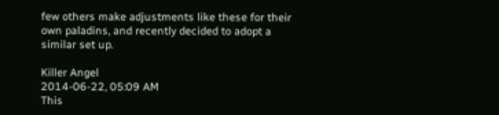few others make adjustments like these for their own paladins, and recently decided to adopt a similar set up.

Killer Angel
2014-06-22, 05:09 AM
This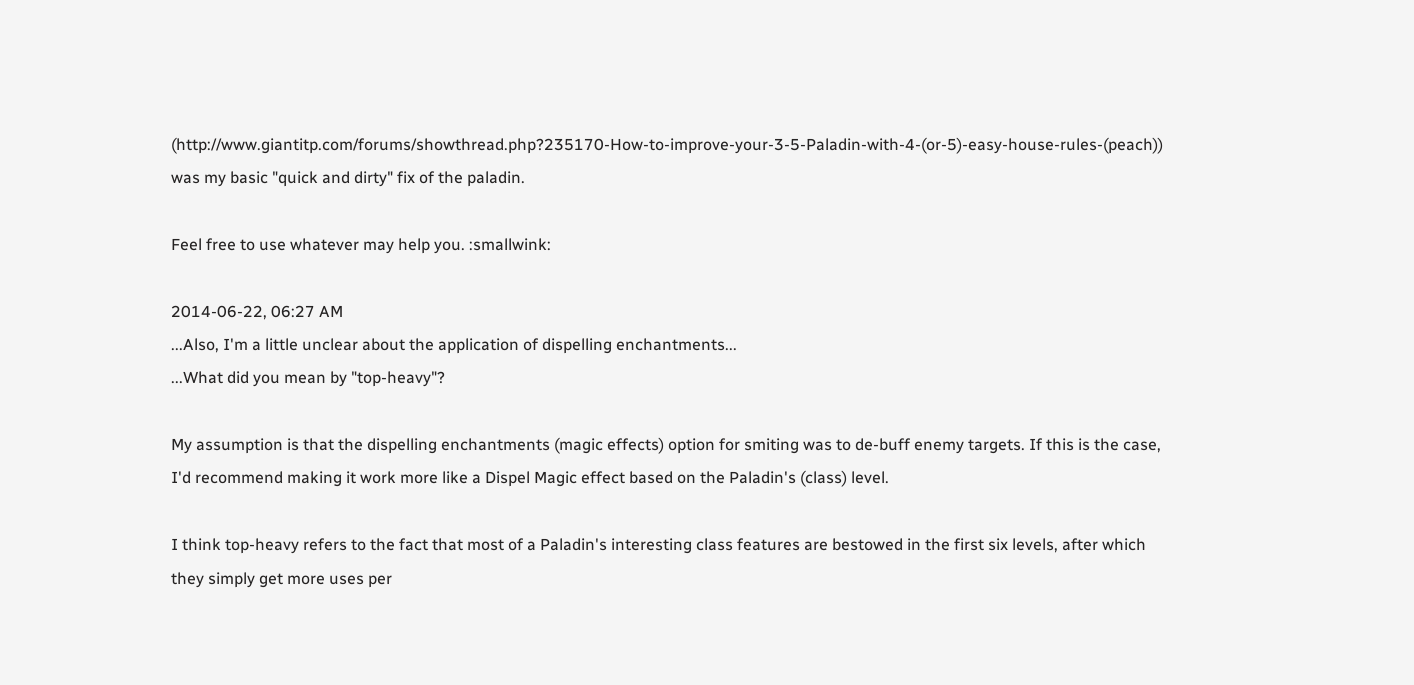(http://www.giantitp.com/forums/showthread.php?235170-How-to-improve-your-3-5-Paladin-with-4-(or-5)-easy-house-rules-(peach)) was my basic "quick and dirty" fix of the paladin.

Feel free to use whatever may help you. :smallwink:

2014-06-22, 06:27 AM
...Also, I'm a little unclear about the application of dispelling enchantments...
...What did you mean by "top-heavy"?

My assumption is that the dispelling enchantments (magic effects) option for smiting was to de-buff enemy targets. If this is the case, I'd recommend making it work more like a Dispel Magic effect based on the Paladin's (class) level.

I think top-heavy refers to the fact that most of a Paladin's interesting class features are bestowed in the first six levels, after which they simply get more uses per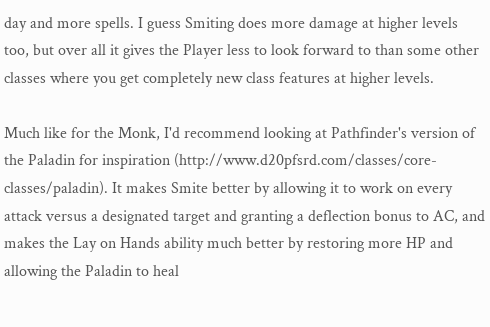day and more spells. I guess Smiting does more damage at higher levels too, but over all it gives the Player less to look forward to than some other classes where you get completely new class features at higher levels.

Much like for the Monk, I'd recommend looking at Pathfinder's version of the Paladin for inspiration (http://www.d20pfsrd.com/classes/core-classes/paladin). It makes Smite better by allowing it to work on every attack versus a designated target and granting a deflection bonus to AC, and makes the Lay on Hands ability much better by restoring more HP and allowing the Paladin to heal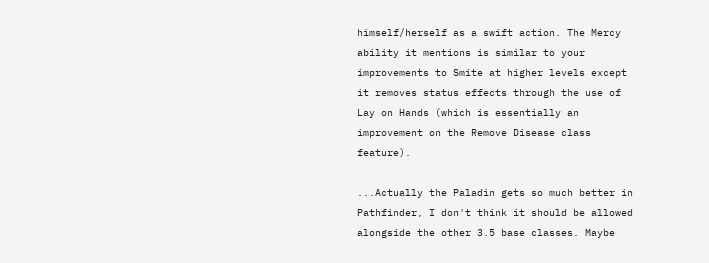himself/herself as a swift action. The Mercy ability it mentions is similar to your improvements to Smite at higher levels except it removes status effects through the use of Lay on Hands (which is essentially an improvement on the Remove Disease class feature).

...Actually the Paladin gets so much better in Pathfinder, I don't think it should be allowed alongside the other 3.5 base classes. Maybe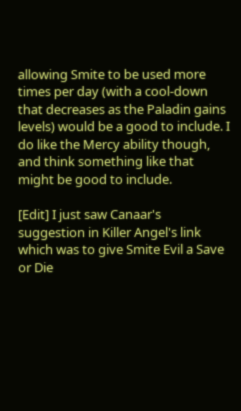allowing Smite to be used more times per day (with a cool-down that decreases as the Paladin gains levels) would be a good to include. I do like the Mercy ability though, and think something like that might be good to include.

[Edit] I just saw Canaar's suggestion in Killer Angel's link which was to give Smite Evil a Save or Die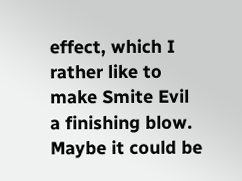effect, which I rather like to make Smite Evil a finishing blow. Maybe it could be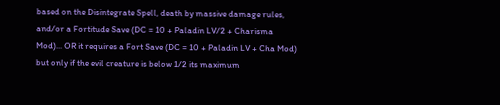based on the Disintegrate Spell, death by massive damage rules, and/or a Fortitude Save (DC = 10 + Paladin LV/2 + Charisma Mod)... OR it requires a Fort Save (DC = 10 + Paladin LV + Cha Mod) but only if the evil creature is below 1/2 its maximum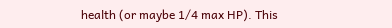health (or maybe 1/4 max HP). This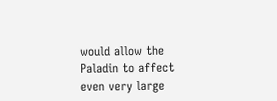would allow the Paladin to affect even very large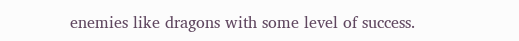enemies like dragons with some level of success.